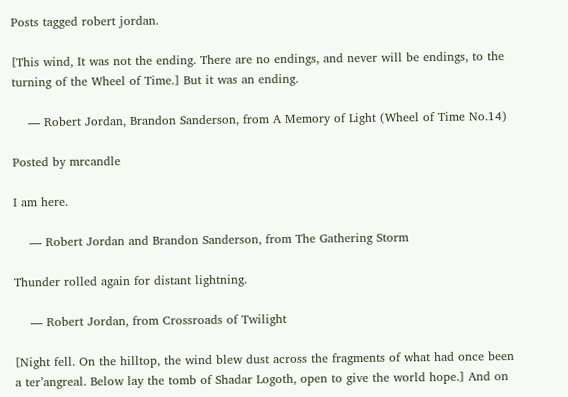Posts tagged robert jordan.

[This wind, It was not the ending. There are no endings, and never will be endings, to the turning of the Wheel of Time.] But it was an ending.

    — Robert Jordan, Brandon Sanderson, from A Memory of Light (Wheel of Time No.14)

Posted by mrcandle

I am here.

    — Robert Jordan and Brandon Sanderson, from The Gathering Storm

Thunder rolled again for distant lightning.

    — Robert Jordan, from Crossroads of Twilight

[Night fell. On the hilltop, the wind blew dust across the fragments of what had once been a ter’angreal. Below lay the tomb of Shadar Logoth, open to give the world hope.] And on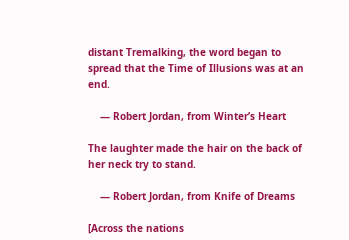distant Tremalking, the word began to spread that the Time of Illusions was at an end.

    — Robert Jordan, from Winter’s Heart

The laughter made the hair on the back of her neck try to stand.

    — Robert Jordan, from Knife of Dreams

[Across the nations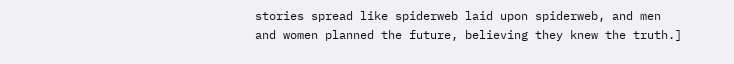stories spread like spiderweb laid upon spiderweb, and men and women planned the future, believing they knew the truth.]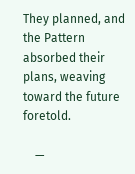They planned, and the Pattern absorbed their plans, weaving toward the future foretold.

    —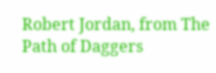Robert Jordan, from The Path of Daggers